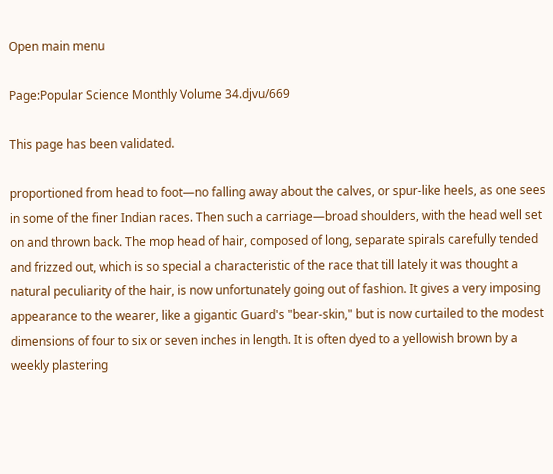Open main menu

Page:Popular Science Monthly Volume 34.djvu/669

This page has been validated.

proportioned from head to foot—no falling away about the calves, or spur-like heels, as one sees in some of the finer Indian races. Then such a carriage—broad shoulders, with the head well set on and thrown back. The mop head of hair, composed of long, separate spirals carefully tended and frizzed out, which is so special a characteristic of the race that till lately it was thought a natural peculiarity of the hair, is now unfortunately going out of fashion. It gives a very imposing appearance to the wearer, like a gigantic Guard's "bear-skin," but is now curtailed to the modest dimensions of four to six or seven inches in length. It is often dyed to a yellowish brown by a weekly plastering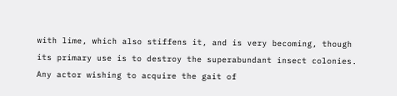with lime, which also stiffens it, and is very becoming, though its primary use is to destroy the superabundant insect colonies. Any actor wishing to acquire the gait of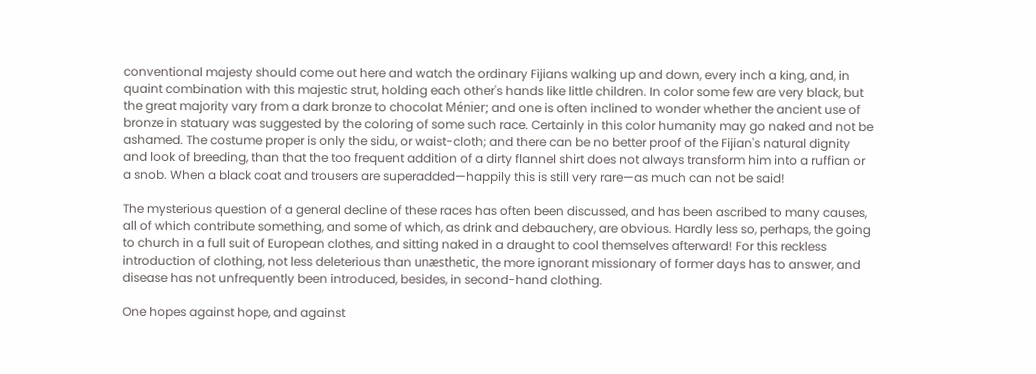conventional majesty should come out here and watch the ordinary Fijians walking up and down, every inch a king, and, in quaint combination with this majestic strut, holding each other's hands like little children. In color some few are very black, but the great majority vary from a dark bronze to chocolat Ménier; and one is often inclined to wonder whether the ancient use of bronze in statuary was suggested by the coloring of some such race. Certainly in this color humanity may go naked and not be ashamed. The costume proper is only the sidu, or waist-cloth; and there can be no better proof of the Fijian's natural dignity and look of breeding, than that the too frequent addition of a dirty flannel shirt does not always transform him into a ruffian or a snob. When a black coat and trousers are superadded—happily this is still very rare—as much can not be said!

The mysterious question of a general decline of these races has often been discussed, and has been ascribed to many causes, all of which contribute something, and some of which, as drink and debauchery, are obvious. Hardly less so, perhaps, the going to church in a full suit of European clothes, and sitting naked in a draught to cool themselves afterward! For this reckless introduction of clothing, not less deleterious than unæsthetic, the more ignorant missionary of former days has to answer, and disease has not unfrequently been introduced, besides, in second-hand clothing.

One hopes against hope, and against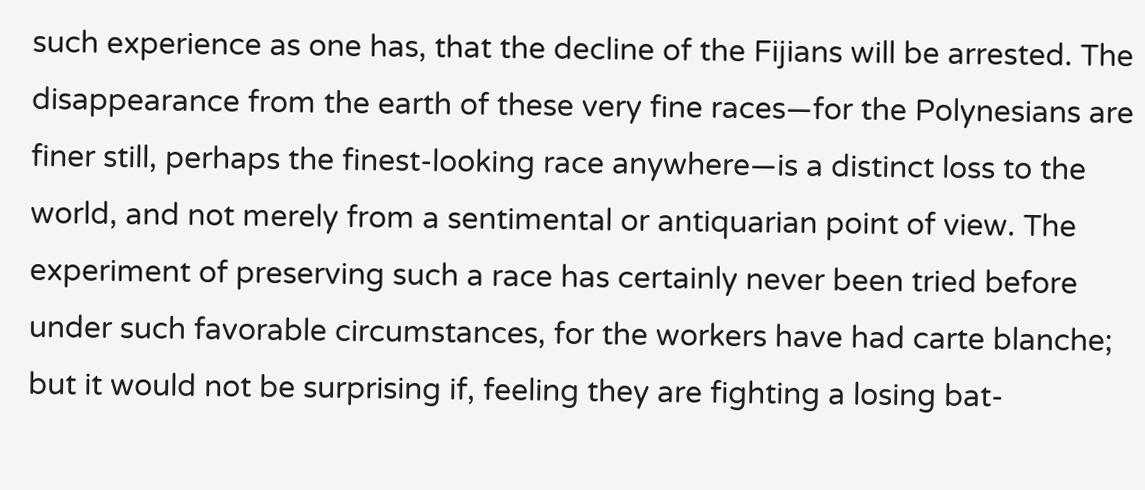such experience as one has, that the decline of the Fijians will be arrested. The disappearance from the earth of these very fine races—for the Polynesians are finer still, perhaps the finest-looking race anywhere—is a distinct loss to the world, and not merely from a sentimental or antiquarian point of view. The experiment of preserving such a race has certainly never been tried before under such favorable circumstances, for the workers have had carte blanche; but it would not be surprising if, feeling they are fighting a losing bat-